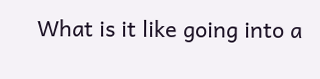What is it like going into a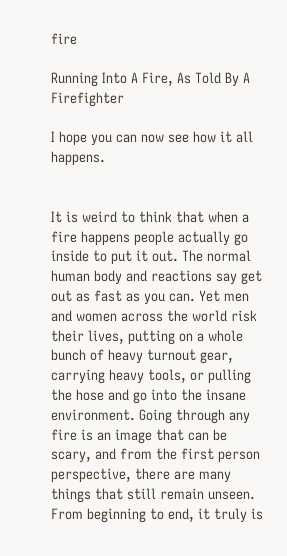fire

Running Into A Fire, As Told By A Firefighter

I hope you can now see how it all happens.


It is weird to think that when a fire happens people actually go inside to put it out. The normal human body and reactions say get out as fast as you can. Yet men and women across the world risk their lives, putting on a whole bunch of heavy turnout gear, carrying heavy tools, or pulling the hose and go into the insane environment. Going through any fire is an image that can be scary, and from the first person perspective, there are many things that still remain unseen. From beginning to end, it truly is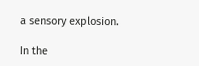a sensory explosion.

In the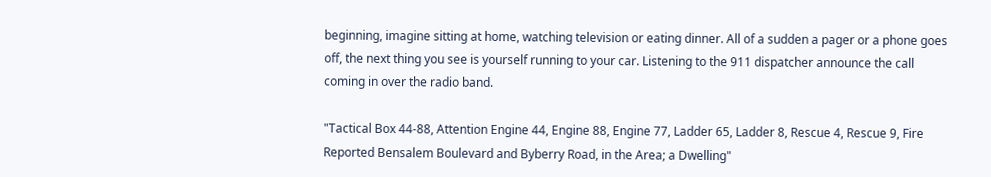beginning, imagine sitting at home, watching television or eating dinner. All of a sudden a pager or a phone goes off, the next thing you see is yourself running to your car. Listening to the 911 dispatcher announce the call coming in over the radio band.

"Tactical Box 44-88, Attention Engine 44, Engine 88, Engine 77, Ladder 65, Ladder 8, Rescue 4, Rescue 9, Fire Reported Bensalem Boulevard and Byberry Road, in the Area; a Dwelling"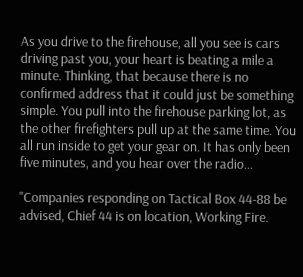As you drive to the firehouse, all you see is cars driving past you, your heart is beating a mile a minute. Thinking, that because there is no confirmed address that it could just be something simple. You pull into the firehouse parking lot, as the other firefighters pull up at the same time. You all run inside to get your gear on. It has only been five minutes, and you hear over the radio...

"Companies responding on Tactical Box 44-88 be advised, Chief 44 is on location, Working Fire.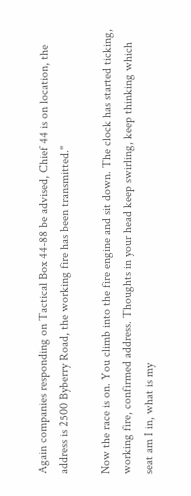Again companies responding on Tactical Box 44-88 be advised, Chief 44 is on location, the address is 2500 Byberry Road, the working fire has been transmitted."

Now the race is on. You climb into the fire engine and sit down. The clock has started ticking, working fire, confirmed address. Thoughts in your head keep swirling, keep thinking which seat am I in, what is my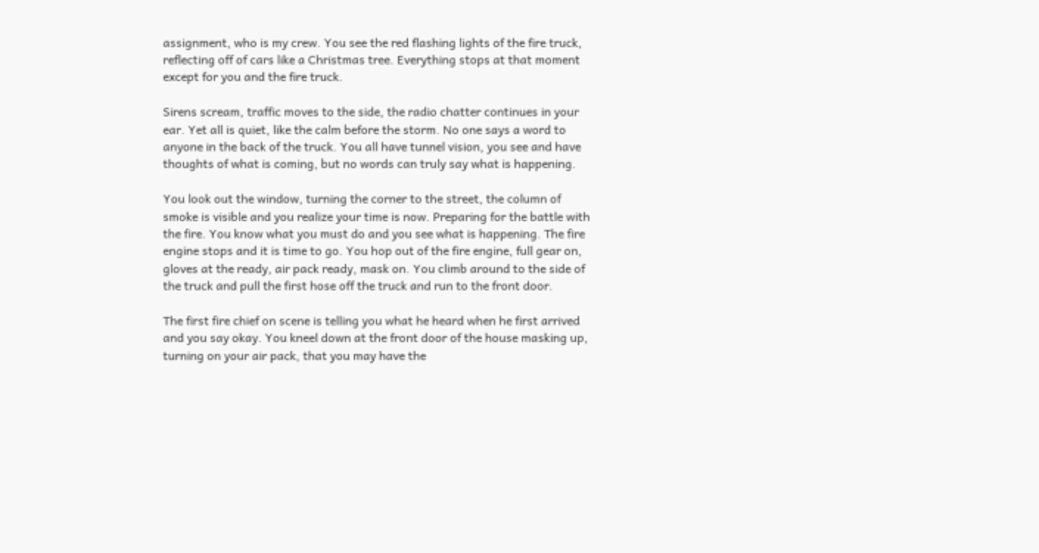assignment, who is my crew. You see the red flashing lights of the fire truck, reflecting off of cars like a Christmas tree. Everything stops at that moment except for you and the fire truck.

Sirens scream, traffic moves to the side, the radio chatter continues in your ear. Yet all is quiet, like the calm before the storm. No one says a word to anyone in the back of the truck. You all have tunnel vision, you see and have thoughts of what is coming, but no words can truly say what is happening.

You look out the window, turning the corner to the street, the column of smoke is visible and you realize your time is now. Preparing for the battle with the fire. You know what you must do and you see what is happening. The fire engine stops and it is time to go. You hop out of the fire engine, full gear on, gloves at the ready, air pack ready, mask on. You climb around to the side of the truck and pull the first hose off the truck and run to the front door.

The first fire chief on scene is telling you what he heard when he first arrived and you say okay. You kneel down at the front door of the house masking up, turning on your air pack, that you may have the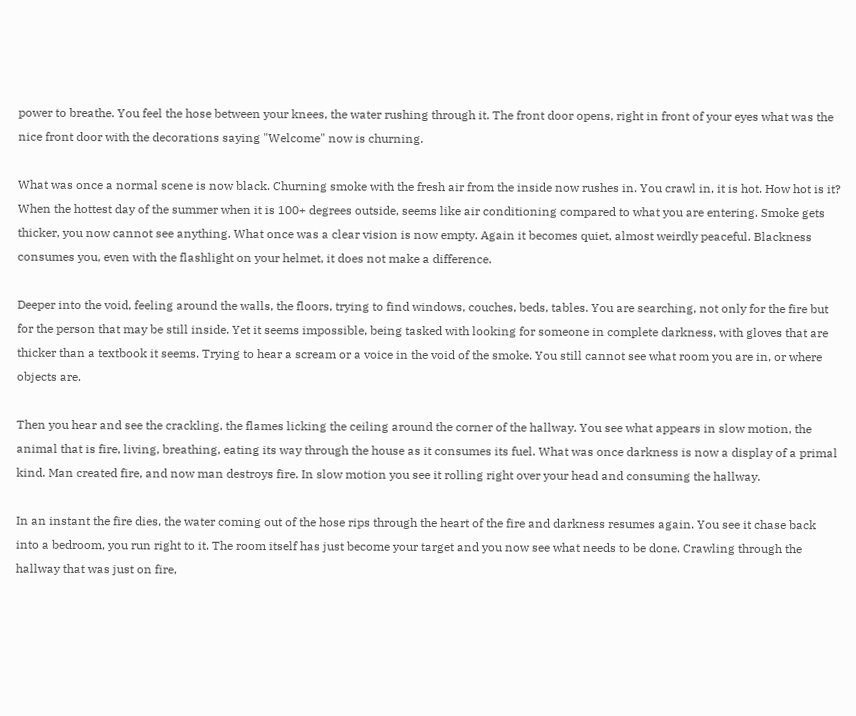power to breathe. You feel the hose between your knees, the water rushing through it. The front door opens, right in front of your eyes what was the nice front door with the decorations saying "Welcome" now is churning.

What was once a normal scene is now black. Churning smoke with the fresh air from the inside now rushes in. You crawl in, it is hot. How hot is it? When the hottest day of the summer when it is 100+ degrees outside, seems like air conditioning compared to what you are entering. Smoke gets thicker, you now cannot see anything. What once was a clear vision is now empty. Again it becomes quiet, almost weirdly peaceful. Blackness consumes you, even with the flashlight on your helmet, it does not make a difference.

Deeper into the void, feeling around the walls, the floors, trying to find windows, couches, beds, tables. You are searching, not only for the fire but for the person that may be still inside. Yet it seems impossible, being tasked with looking for someone in complete darkness, with gloves that are thicker than a textbook it seems. Trying to hear a scream or a voice in the void of the smoke. You still cannot see what room you are in, or where objects are.

Then you hear and see the crackling, the flames licking the ceiling around the corner of the hallway. You see what appears in slow motion, the animal that is fire, living, breathing, eating its way through the house as it consumes its fuel. What was once darkness is now a display of a primal kind. Man created fire, and now man destroys fire. In slow motion you see it rolling right over your head and consuming the hallway.

In an instant the fire dies, the water coming out of the hose rips through the heart of the fire and darkness resumes again. You see it chase back into a bedroom, you run right to it. The room itself has just become your target and you now see what needs to be done. Crawling through the hallway that was just on fire,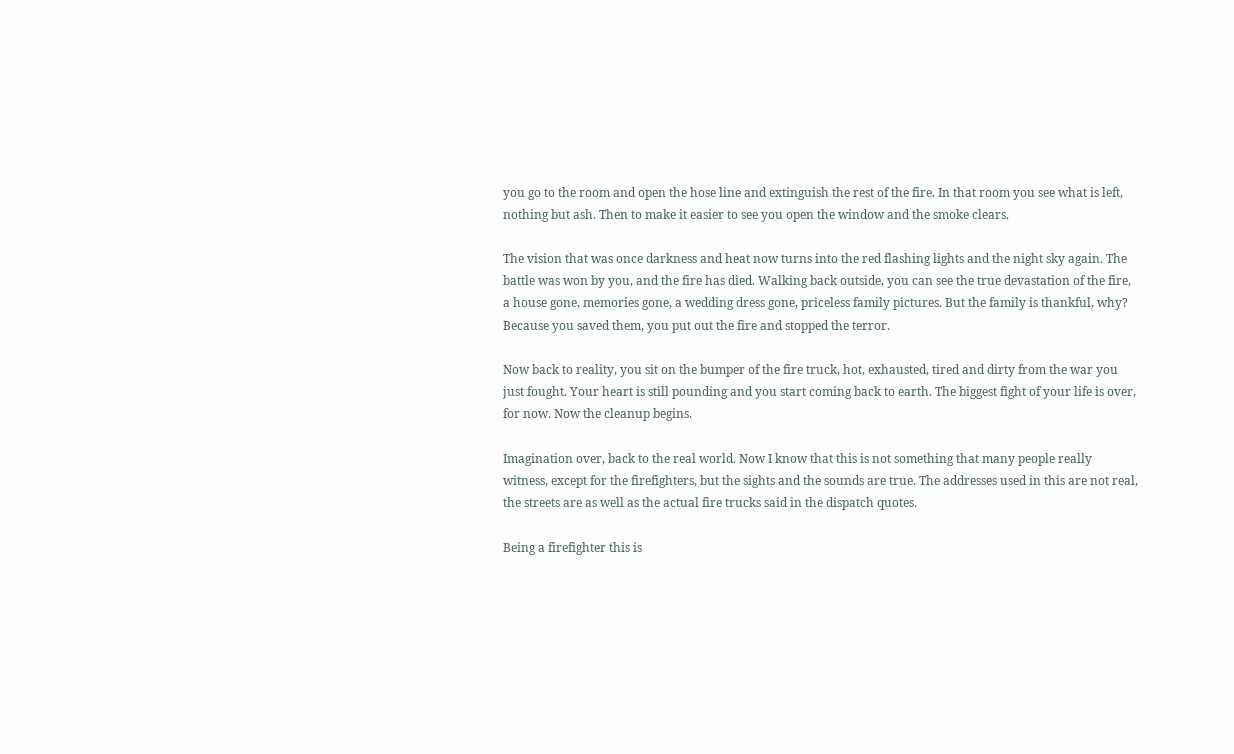you go to the room and open the hose line and extinguish the rest of the fire. In that room you see what is left, nothing but ash. Then to make it easier to see you open the window and the smoke clears.

The vision that was once darkness and heat now turns into the red flashing lights and the night sky again. The battle was won by you, and the fire has died. Walking back outside, you can see the true devastation of the fire, a house gone, memories gone, a wedding dress gone, priceless family pictures. But the family is thankful, why? Because you saved them, you put out the fire and stopped the terror.

Now back to reality, you sit on the bumper of the fire truck, hot, exhausted, tired and dirty from the war you just fought. Your heart is still pounding and you start coming back to earth. The biggest fight of your life is over, for now. Now the cleanup begins.

Imagination over, back to the real world. Now I know that this is not something that many people really witness, except for the firefighters, but the sights and the sounds are true. The addresses used in this are not real, the streets are as well as the actual fire trucks said in the dispatch quotes.

Being a firefighter this is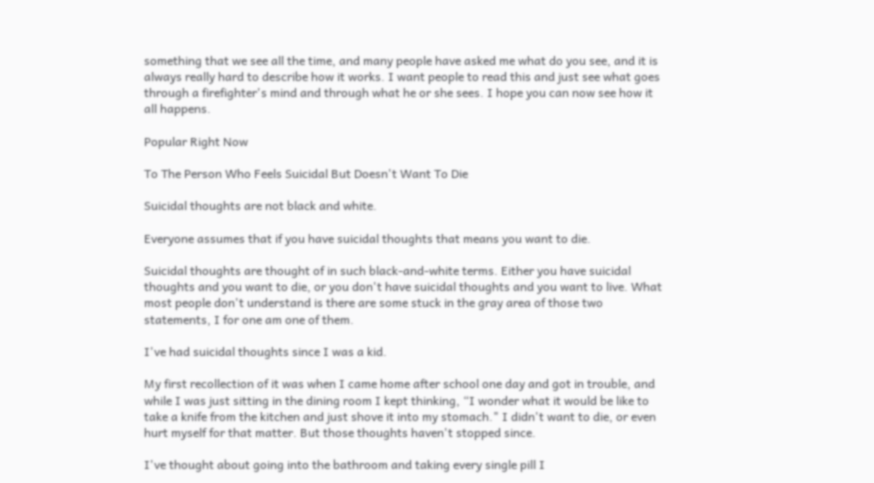something that we see all the time, and many people have asked me what do you see, and it is always really hard to describe how it works. I want people to read this and just see what goes through a firefighter's mind and through what he or she sees. I hope you can now see how it all happens.

Popular Right Now

To The Person Who Feels Suicidal But Doesn't Want To Die

Suicidal thoughts are not black and white.

Everyone assumes that if you have suicidal thoughts that means you want to die.

Suicidal thoughts are thought of in such black-and-white terms. Either you have suicidal thoughts and you want to die, or you don't have suicidal thoughts and you want to live. What most people don't understand is there are some stuck in the gray area of those two statements, I for one am one of them.

I've had suicidal thoughts since I was a kid.

My first recollection of it was when I came home after school one day and got in trouble, and while I was just sitting in the dining room I kept thinking, “I wonder what it would be like to take a knife from the kitchen and just shove it into my stomach." I didn't want to die, or even hurt myself for that matter. But those thoughts haven't stopped since.

I've thought about going into the bathroom and taking every single pill I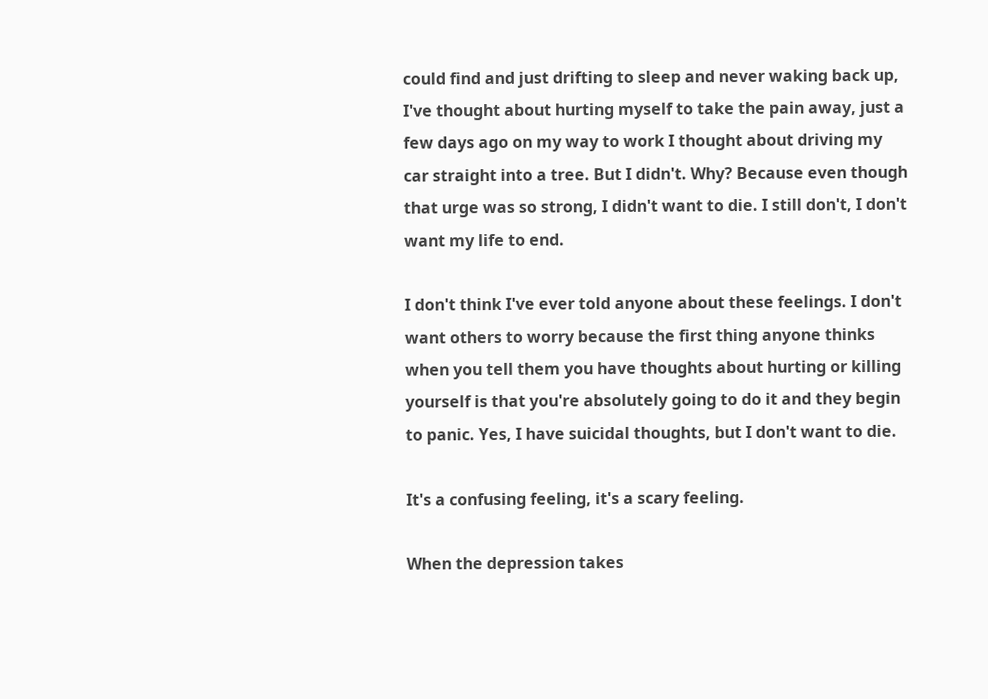could find and just drifting to sleep and never waking back up, I've thought about hurting myself to take the pain away, just a few days ago on my way to work I thought about driving my car straight into a tree. But I didn't. Why? Because even though that urge was so strong, I didn't want to die. I still don't, I don't want my life to end.

I don't think I've ever told anyone about these feelings. I don't want others to worry because the first thing anyone thinks when you tell them you have thoughts about hurting or killing yourself is that you're absolutely going to do it and they begin to panic. Yes, I have suicidal thoughts, but I don't want to die.

It's a confusing feeling, it's a scary feeling.

When the depression takes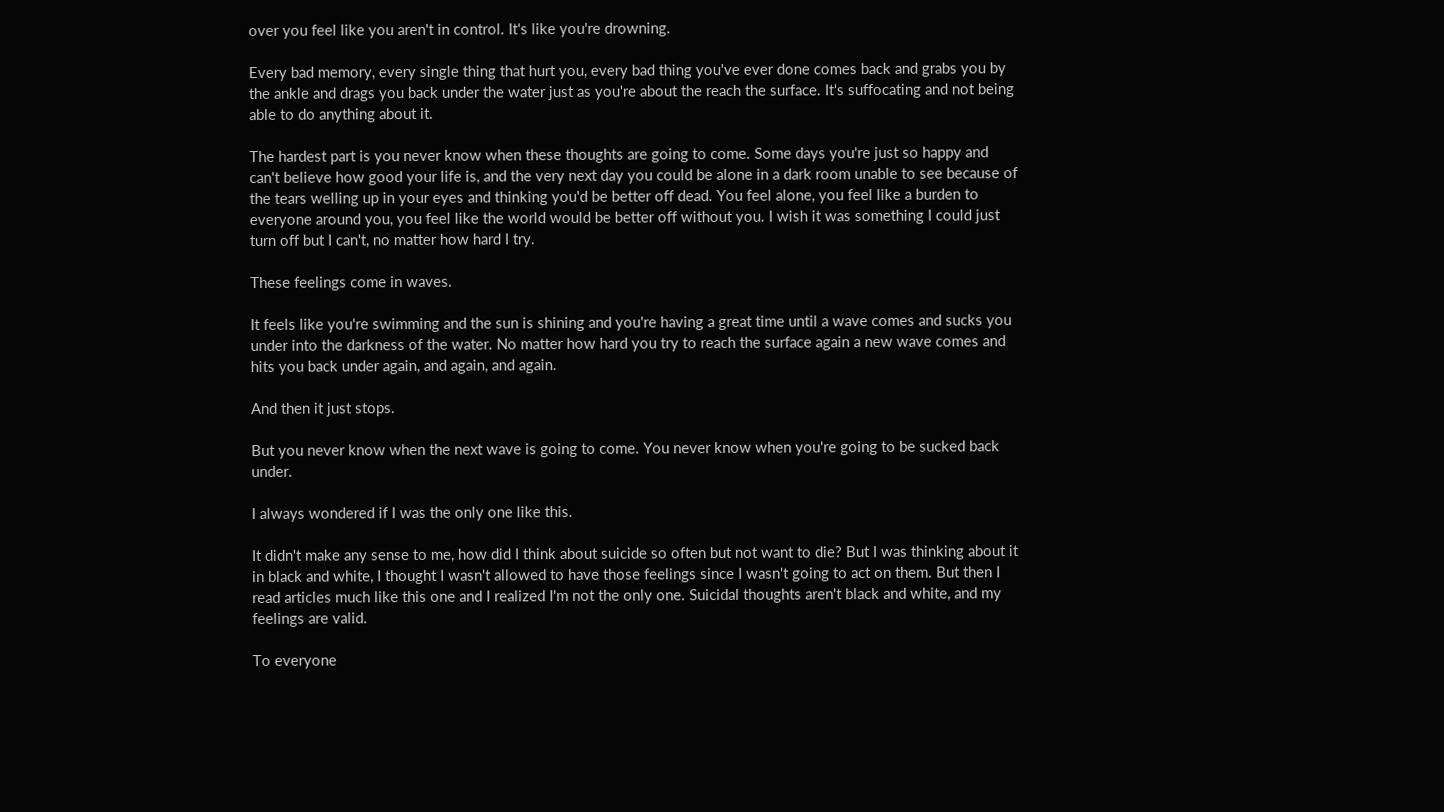over you feel like you aren't in control. It's like you're drowning.

Every bad memory, every single thing that hurt you, every bad thing you've ever done comes back and grabs you by the ankle and drags you back under the water just as you're about the reach the surface. It's suffocating and not being able to do anything about it.

The hardest part is you never know when these thoughts are going to come. Some days you're just so happy and can't believe how good your life is, and the very next day you could be alone in a dark room unable to see because of the tears welling up in your eyes and thinking you'd be better off dead. You feel alone, you feel like a burden to everyone around you, you feel like the world would be better off without you. I wish it was something I could just turn off but I can't, no matter how hard I try.

These feelings come in waves.

It feels like you're swimming and the sun is shining and you're having a great time until a wave comes and sucks you under into the darkness of the water. No matter how hard you try to reach the surface again a new wave comes and hits you back under again, and again, and again.

And then it just stops.

But you never know when the next wave is going to come. You never know when you're going to be sucked back under.

I always wondered if I was the only one like this.

It didn't make any sense to me, how did I think about suicide so often but not want to die? But I was thinking about it in black and white, I thought I wasn't allowed to have those feelings since I wasn't going to act on them. But then I read articles much like this one and I realized I'm not the only one. Suicidal thoughts aren't black and white, and my feelings are valid.

To everyone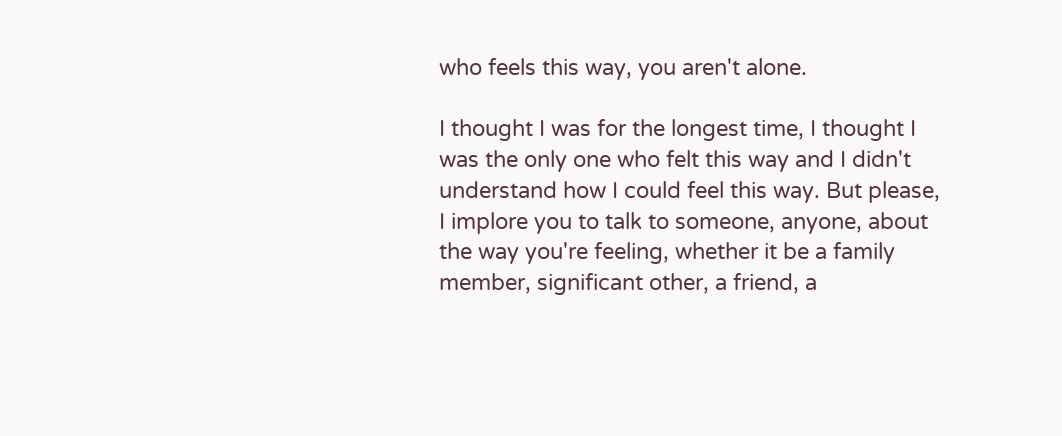who feels this way, you aren't alone.

I thought I was for the longest time, I thought I was the only one who felt this way and I didn't understand how I could feel this way. But please, I implore you to talk to someone, anyone, about the way you're feeling, whether it be a family member, significant other, a friend, a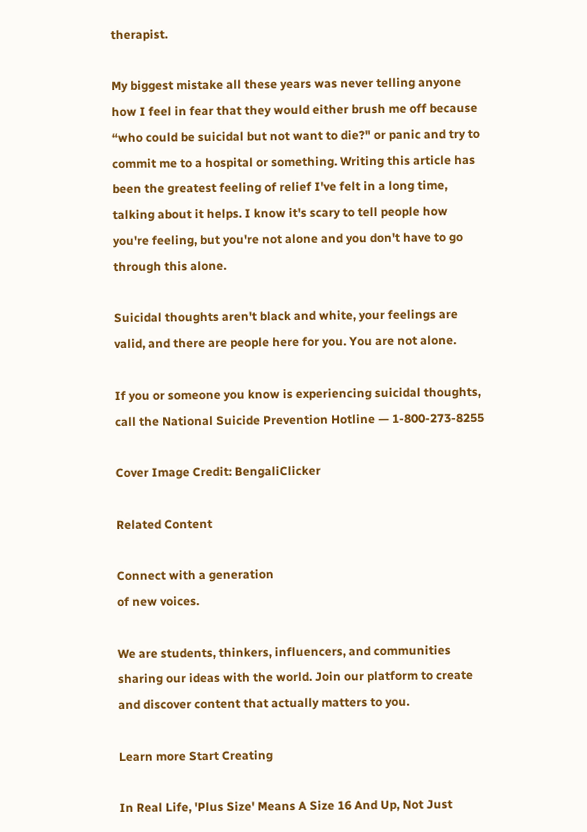therapist.

My biggest mistake all these years was never telling anyone how I feel in fear that they would either brush me off because “who could be suicidal but not want to die?" or panic and try to commit me to a hospital or something. Writing this article has been the greatest feeling of relief I've felt in a long time, talking about it helps. I know it's scary to tell people how you're feeling, but you're not alone and you don't have to go through this alone.

Suicidal thoughts aren't black and white, your feelings are valid, and there are people here for you. You are not alone.

If you or someone you know is experiencing suicidal thoughts, call the National Suicide Prevention Hotline — 1-800-273-8255

Cover Image Credit: BengaliClicker

Related Content

Connect with a generation
of new voices.

We are students, thinkers, influencers, and communities sharing our ideas with the world. Join our platform to create and discover content that actually matters to you.

Learn more Start Creating

In Real Life, 'Plus Size' Means A Size 16 And Up, Not Just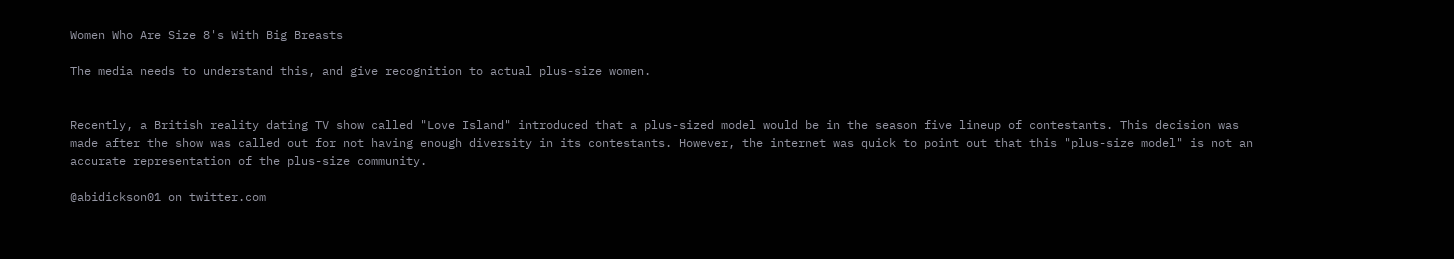Women Who Are Size 8's With Big Breasts

The media needs to understand this, and give recognition to actual plus-size women.


Recently, a British reality dating TV show called "Love Island" introduced that a plus-sized model would be in the season five lineup of contestants. This decision was made after the show was called out for not having enough diversity in its contestants. However, the internet was quick to point out that this "plus-size model" is not an accurate representation of the plus-size community.

@abidickson01 on twitter.com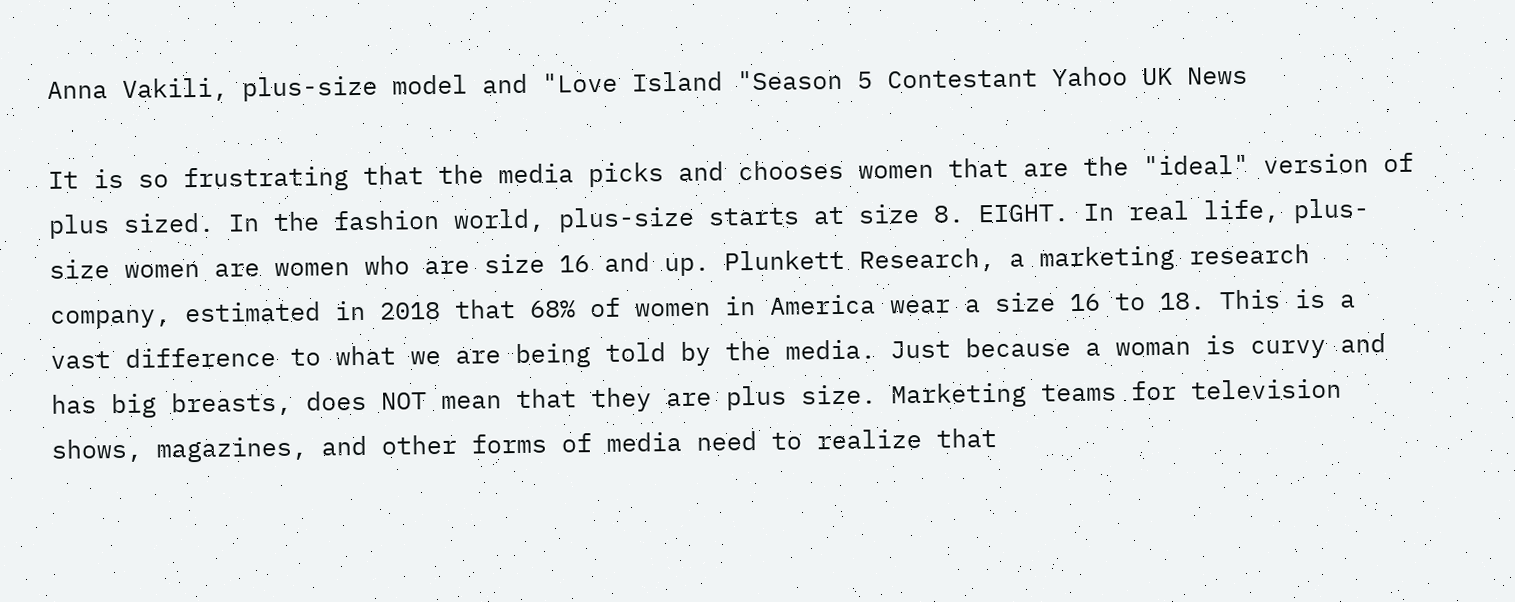Anna Vakili, plus-size model and "Love Island "Season 5 Contestant Yahoo UK News

It is so frustrating that the media picks and chooses women that are the "ideal" version of plus sized. In the fashion world, plus-size starts at size 8. EIGHT. In real life, plus-size women are women who are size 16 and up. Plunkett Research, a marketing research company, estimated in 2018 that 68% of women in America wear a size 16 to 18. This is a vast difference to what we are being told by the media. Just because a woman is curvy and has big breasts, does NOT mean that they are plus size. Marketing teams for television shows, magazines, and other forms of media need to realize that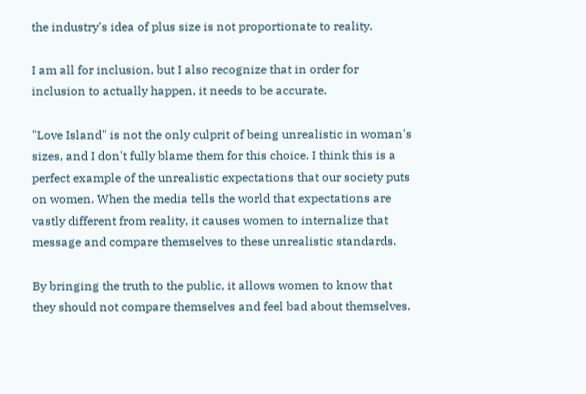the industry's idea of plus size is not proportionate to reality.

I am all for inclusion, but I also recognize that in order for inclusion to actually happen, it needs to be accurate.

"Love Island" is not the only culprit of being unrealistic in woman's sizes, and I don't fully blame them for this choice. I think this is a perfect example of the unrealistic expectations that our society puts on women. When the media tells the world that expectations are vastly different from reality, it causes women to internalize that message and compare themselves to these unrealistic standards.

By bringing the truth to the public, it allows women to know that they should not compare themselves and feel bad about themselves.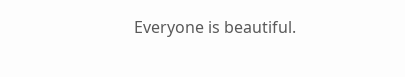Everyone is beautiful.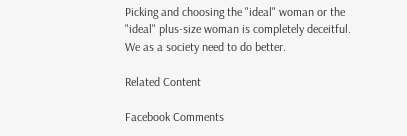Picking and choosing the "ideal" woman or the "ideal" plus-size woman is completely deceitful. We as a society need to do better.

Related Content

Facebook Comments